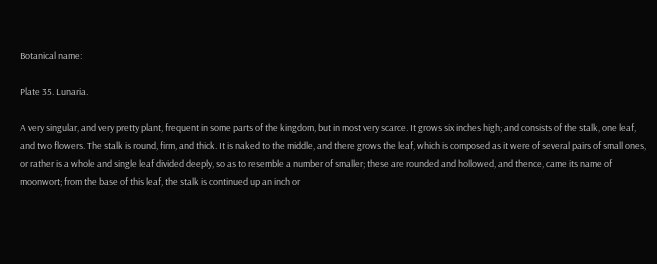Botanical name:

Plate 35. Lunaria.

A very singular, and very pretty plant, frequent in some parts of the kingdom, but in most very scarce. It grows six inches high; and consists of the stalk, one leaf, and two flowers. The stalk is round, firm, and thick. It is naked to the middle, and there grows the leaf, which is composed as it were of several pairs of small ones, or rather is a whole and single leaf divided deeply, so as to resemble a number of smaller; these are rounded and hollowed, and thence, came its name of moonwort; from the base of this leaf, the stalk is continued up an inch or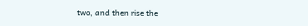two, and then rise the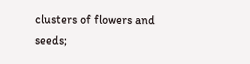clusters of flowers and seeds;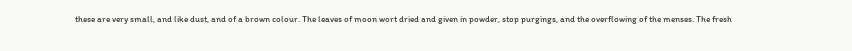these are very small, and like dust, and of a brown colour. The leaves of moon wort dried and given in powder, stop purgings, and the overflowing of the menses. The fresh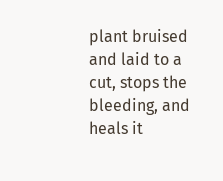plant bruised and laid to a cut, stops the bleeding, and heals it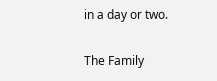in a day or two.

The Family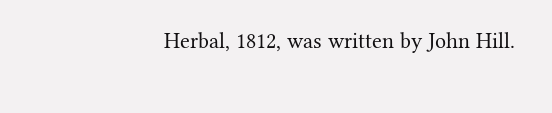Herbal, 1812, was written by John Hill.